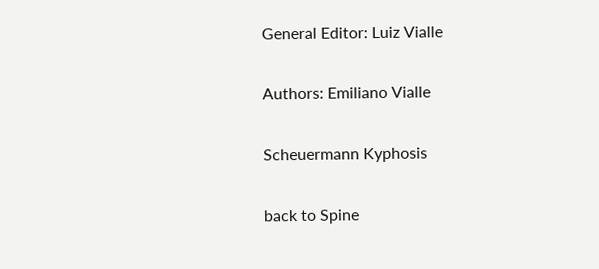General Editor: Luiz Vialle

Authors: Emiliano Vialle

Scheuermann Kyphosis

back to Spine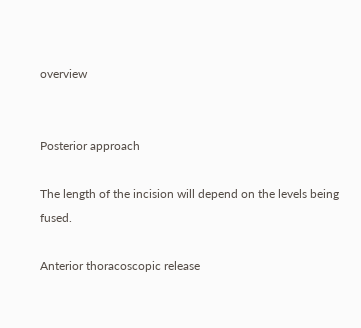overview


Posterior approach

The length of the incision will depend on the levels being fused.

Anterior thoracoscopic release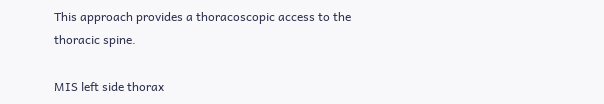This approach provides a thoracoscopic access to the thoracic spine.

MIS left side thorax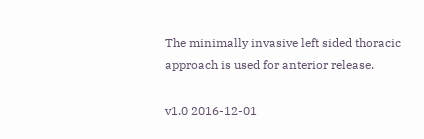The minimally invasive left sided thoracic approach is used for anterior release.

v1.0 2016-12-01